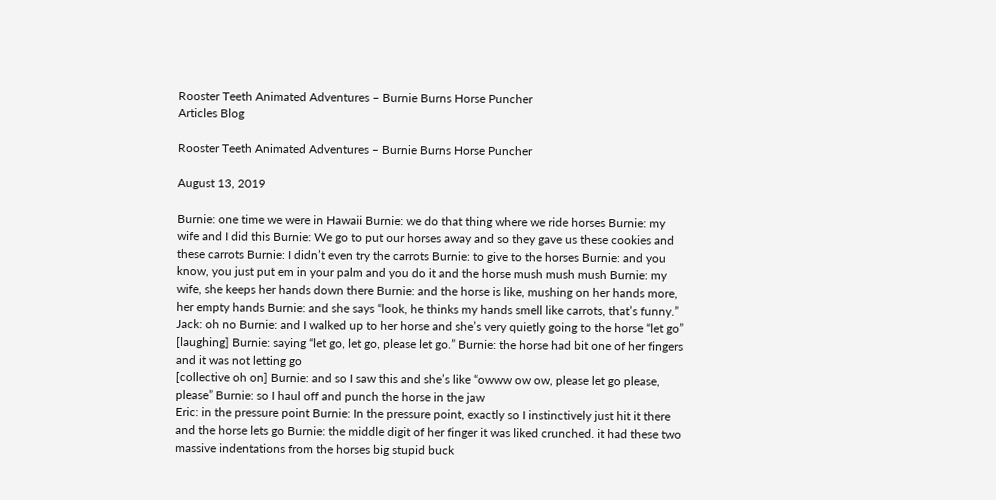Rooster Teeth Animated Adventures – Burnie Burns Horse Puncher
Articles Blog

Rooster Teeth Animated Adventures – Burnie Burns Horse Puncher

August 13, 2019

Burnie: one time we were in Hawaii Burnie: we do that thing where we ride horses Burnie: my wife and I did this Burnie: We go to put our horses away and so they gave us these cookies and these carrots Burnie: I didn’t even try the carrots Burnie: to give to the horses Burnie: and you know, you just put em in your palm and you do it and the horse mush mush mush Burnie: my wife, she keeps her hands down there Burnie: and the horse is like, mushing on her hands more, her empty hands Burnie: and she says “look, he thinks my hands smell like carrots, that’s funny.”
Jack: oh no Burnie: and I walked up to her horse and she’s very quietly going to the horse “let go”
[laughing] Burnie: saying “let go, let go, please let go.” Burnie: the horse had bit one of her fingers and it was not letting go
[collective oh on] Burnie: and so I saw this and she’s like “owww ow ow, please let go please, please” Burnie: so I haul off and punch the horse in the jaw
Eric: in the pressure point Burnie: In the pressure point, exactly so I instinctively just hit it there and the horse lets go Burnie: the middle digit of her finger it was liked crunched. it had these two massive indentations from the horses big stupid buck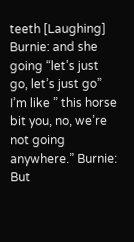teeth [Laughing] Burnie: and she going “let’s just go, let’s just go” I’m like ” this horse bit you, no, we’re not going anywhere.” Burnie: But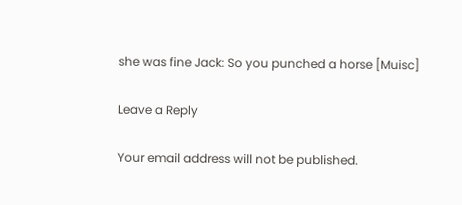she was fine Jack: So you punched a horse [Muisc]

Leave a Reply

Your email address will not be published.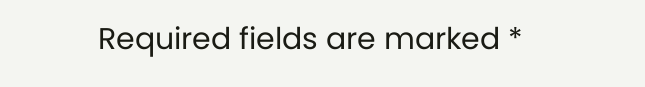Required fields are marked *